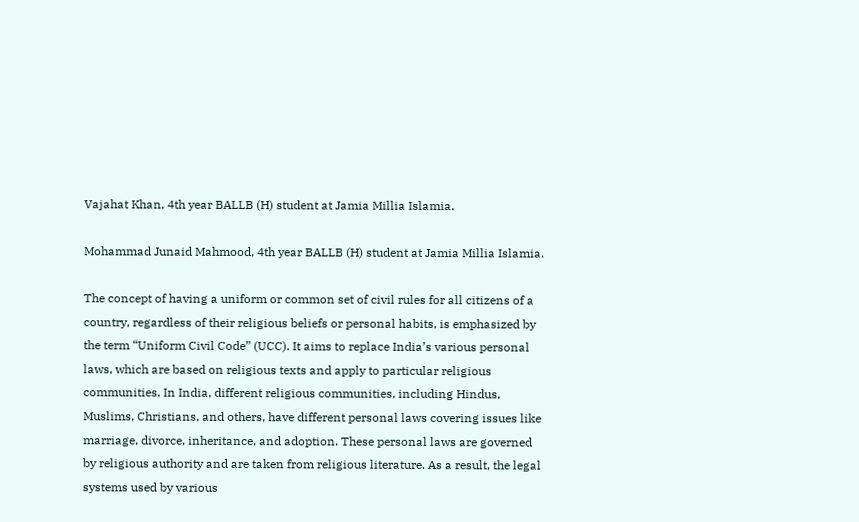Vajahat Khan, 4th year BALLB (H) student at Jamia Millia Islamia.

Mohammad Junaid Mahmood, 4th year BALLB (H) student at Jamia Millia Islamia.

The concept of having a uniform or common set of civil rules for all citizens of a country, regardless of their religious beliefs or personal habits, is emphasized by the term “Uniform Civil Code” (UCC). It aims to replace India’s various personal laws, which are based on religious texts and apply to particular religious communities. In India, different religious communities, including Hindus, Muslims, Christians, and others, have different personal laws covering issues like marriage, divorce, inheritance, and adoption. These personal laws are governed by religious authority and are taken from religious literature. As a result, the legal systems used by various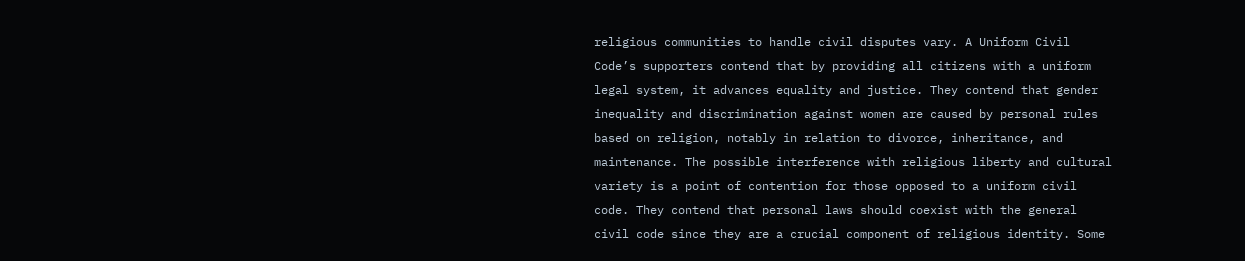religious communities to handle civil disputes vary. A Uniform Civil Code’s supporters contend that by providing all citizens with a uniform legal system, it advances equality and justice. They contend that gender inequality and discrimination against women are caused by personal rules based on religion, notably in relation to divorce, inheritance, and maintenance. The possible interference with religious liberty and cultural variety is a point of contention for those opposed to a uniform civil code. They contend that personal laws should coexist with the general civil code since they are a crucial component of religious identity. Some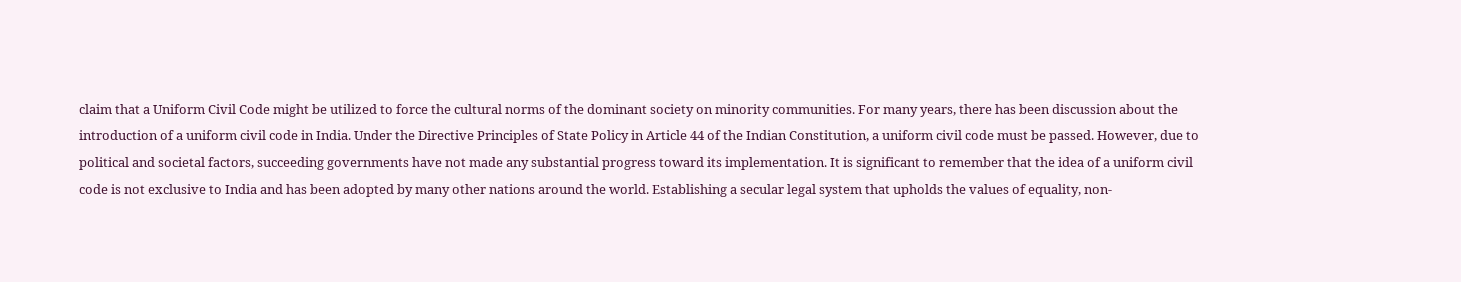claim that a Uniform Civil Code might be utilized to force the cultural norms of the dominant society on minority communities. For many years, there has been discussion about the introduction of a uniform civil code in India. Under the Directive Principles of State Policy in Article 44 of the Indian Constitution, a uniform civil code must be passed. However, due to political and societal factors, succeeding governments have not made any substantial progress toward its implementation. It is significant to remember that the idea of a uniform civil code is not exclusive to India and has been adopted by many other nations around the world. Establishing a secular legal system that upholds the values of equality, non-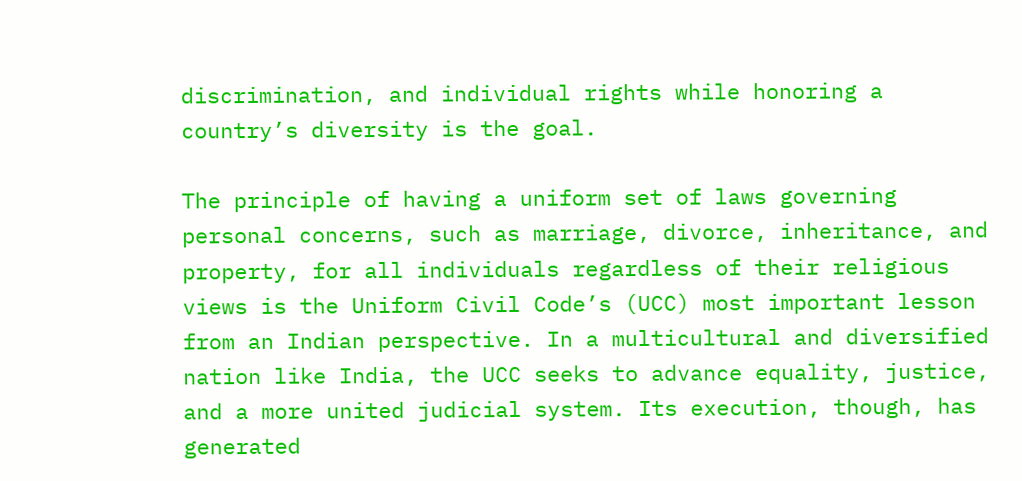discrimination, and individual rights while honoring a country’s diversity is the goal.

The principle of having a uniform set of laws governing personal concerns, such as marriage, divorce, inheritance, and property, for all individuals regardless of their religious views is the Uniform Civil Code’s (UCC) most important lesson from an Indian perspective. In a multicultural and diversified nation like India, the UCC seeks to advance equality, justice, and a more united judicial system. Its execution, though, has generated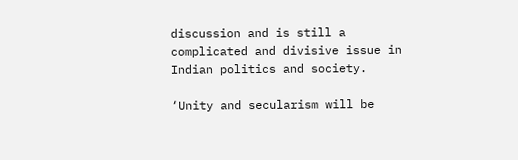discussion and is still a complicated and divisive issue in Indian politics and society.

‘Unity and secularism will be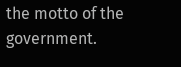the motto of the government.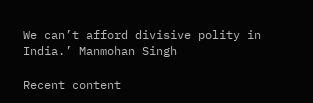We can’t afford divisive polity in India.’ Manmohan Singh

Recent content